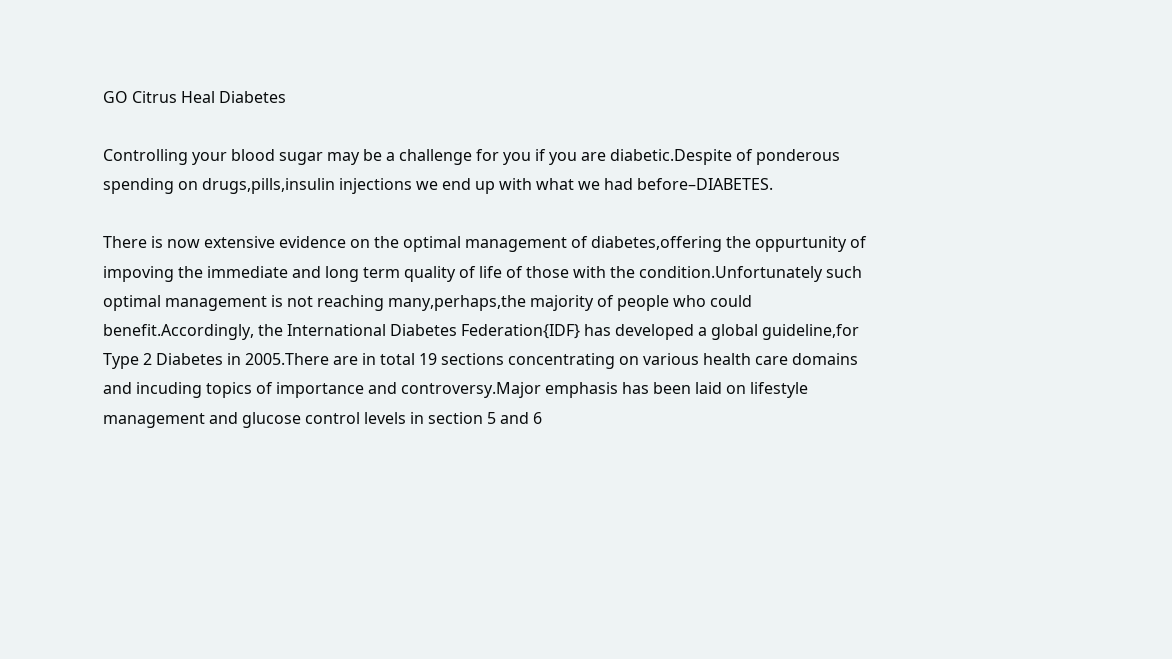GO Citrus Heal Diabetes

Controlling your blood sugar may be a challenge for you if you are diabetic.Despite of ponderous spending on drugs,pills,insulin injections we end up with what we had before–DIABETES.

There is now extensive evidence on the optimal management of diabetes,offering the oppurtunity of impoving the immediate and long term quality of life of those with the condition.Unfortunately such optimal management is not reaching many,perhaps,the majority of people who could benefit.Accordingly, the International Diabetes Federation{IDF} has developed a global guideline,for Type 2 Diabetes in 2005.There are in total 19 sections concentrating on various health care domains and incuding topics of importance and controversy.Major emphasis has been laid on lifestyle management and glucose control levels in section 5 and 6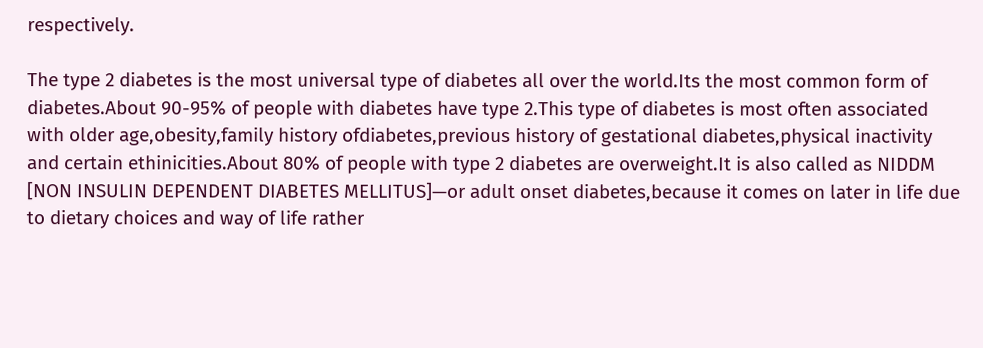respectively.

The type 2 diabetes is the most universal type of diabetes all over the world.Its the most common form of diabetes.About 90-95% of people with diabetes have type 2.This type of diabetes is most often associated with older age,obesity,family history ofdiabetes,previous history of gestational diabetes,physical inactivity and certain ethinicities.About 80% of people with type 2 diabetes are overweight.It is also called as NIDDM [NON INSULIN DEPENDENT DIABETES MELLITUS]—or adult onset diabetes,because it comes on later in life due to dietary choices and way of life rather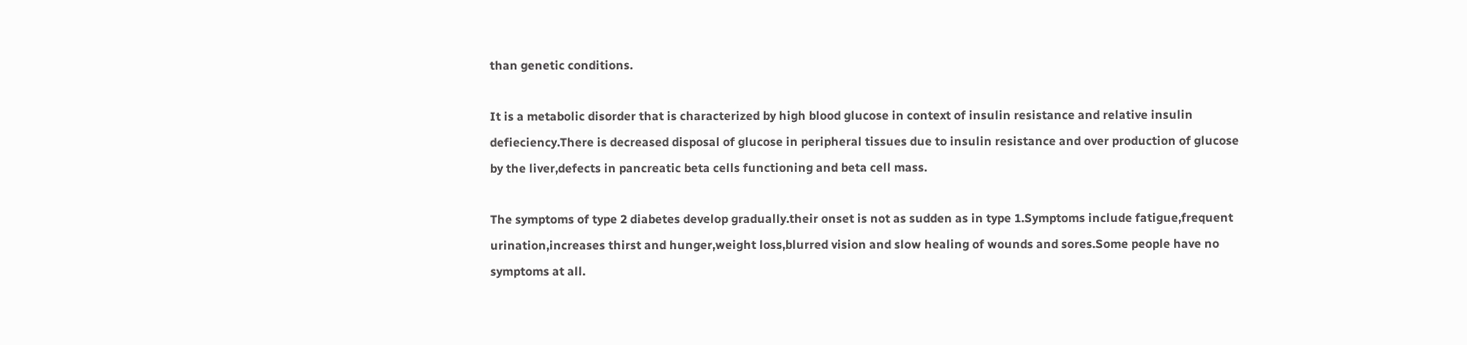than genetic conditions.

It is a metabolic disorder that is characterized by high blood glucose in context of insulin resistance and relative insulin defieciency.There is decreased disposal of glucose in peripheral tissues due to insulin resistance and over production of glucose by the liver,defects in pancreatic beta cells functioning and beta cell mass.

The symptoms of type 2 diabetes develop gradually.their onset is not as sudden as in type 1.Symptoms include fatigue,frequent urination,increases thirst and hunger,weight loss,blurred vision and slow healing of wounds and sores.Some people have no symptoms at all.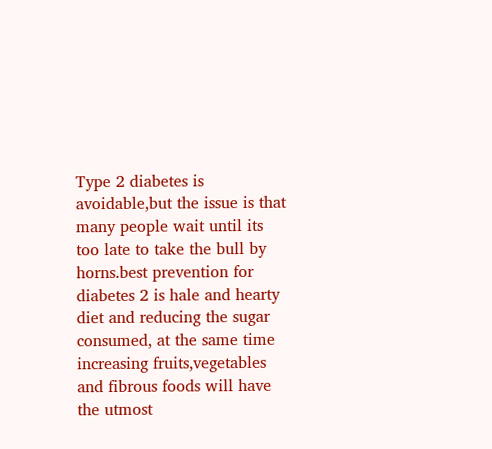Type 2 diabetes is avoidable,but the issue is that many people wait until its too late to take the bull by horns.best prevention for diabetes 2 is hale and hearty diet and reducing the sugar consumed, at the same time increasing fruits,vegetables and fibrous foods will have the utmost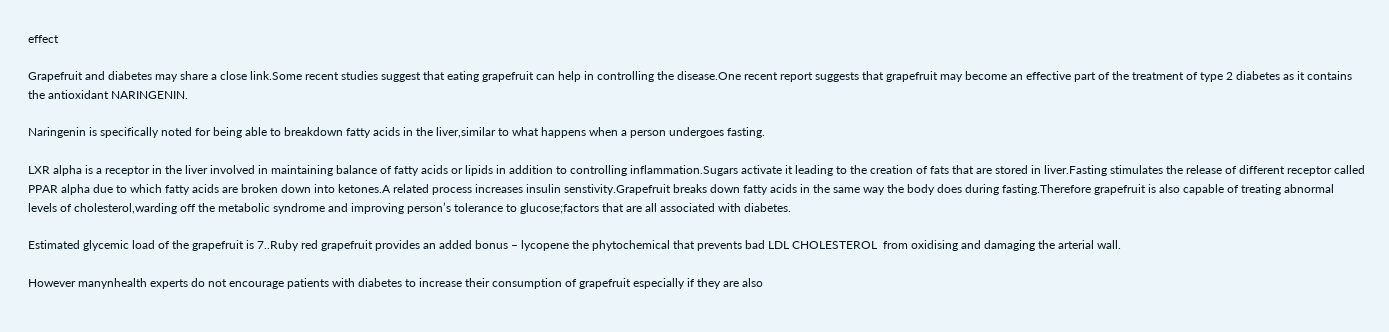effect

Grapefruit and diabetes may share a close link.Some recent studies suggest that eating grapefruit can help in controlling the disease.One recent report suggests that grapefruit may become an effective part of the treatment of type 2 diabetes as it contains the antioxidant NARINGENIN.

Naringenin is specifically noted for being able to breakdown fatty acids in the liver,similar to what happens when a person undergoes fasting.

LXR alpha is a receptor in the liver involved in maintaining balance of fatty acids or lipids in addition to controlling inflammation.Sugars activate it leading to the creation of fats that are stored in liver.Fasting stimulates the release of different receptor called PPAR alpha due to which fatty acids are broken down into ketones.A related process increases insulin senstivity.Grapefruit breaks down fatty acids in the same way the body does during fasting.Therefore grapefruit is also capable of treating abnormal levels of cholesterol,warding off the metabolic syndrome and improving person’s tolerance to glucose;factors that are all associated with diabetes.

Estimated glycemic load of the grapefruit is 7..Ruby red grapefruit provides an added bonus – lycopene the phytochemical that prevents bad LDL CHOLESTEROL  from oxidising and damaging the arterial wall.

However manynhealth experts do not encourage patients with diabetes to increase their consumption of grapefruit especially if they are also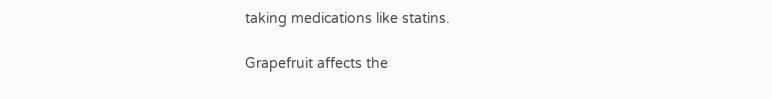taking medications like statins.

Grapefruit affects the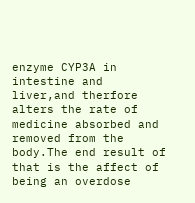enzyme CYP3A in intestine and liver,and therfore alters the rate of medicine absorbed and removed from the body.The end result of that is the affect of being an overdose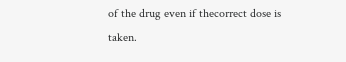of the drug even if thecorrect dose is taken.